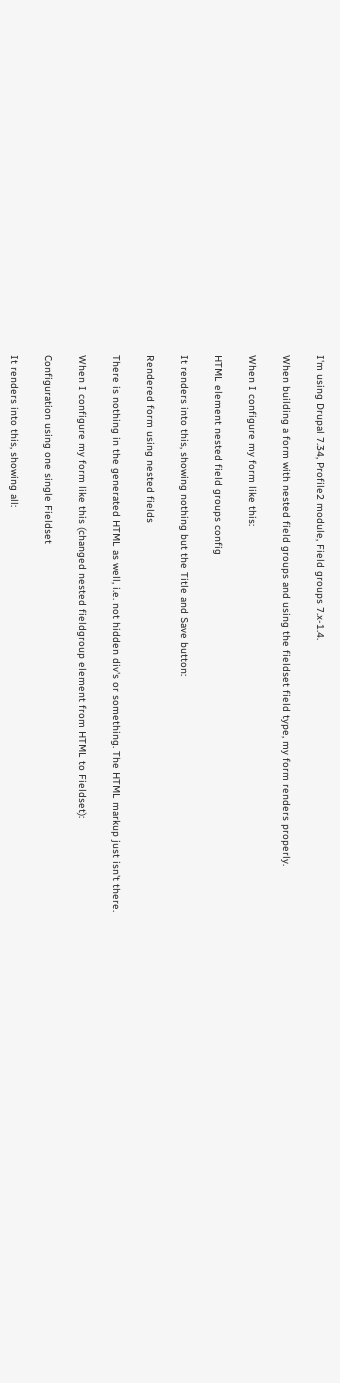I'm using Drupal 7.34, Profile2 module, Field groups 7.x-1.4.

When building a form with nested field groups and using the fieldset field type, my form renders properly.

When I configure my form like this:

HTML element nested field groups config

It renders into this, showing nothing but the Title and Save button:

Rendered form using nested fields

There is nothing in the generated HTML as well, i.e. not hidden div's or something. The HTML markup just isn't there.

When I configure my form like this (changed nested fieldgroup element from HTML to Fieldset):

Configuration using one single Fieldset

It renders into this, showing all: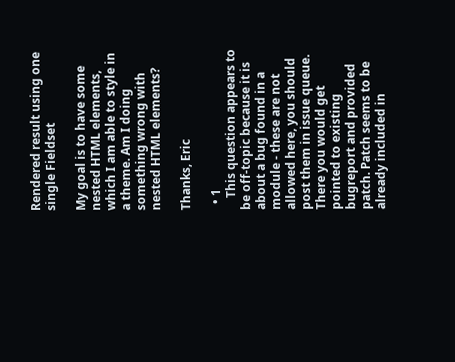Rendered result using one single Fieldset

My goal is to have some nested HTML elements, which I am able to style in a theme. Am I doing something wrong with nested HTML elements?

Thanks, Eric

  • 1
    This question appears to be off-topic because it is about a bug found in a module - these are not allowed here, you should post them in issue queue. There you would get pointed to existing bugreport and provided patch. Patch seems to be already included in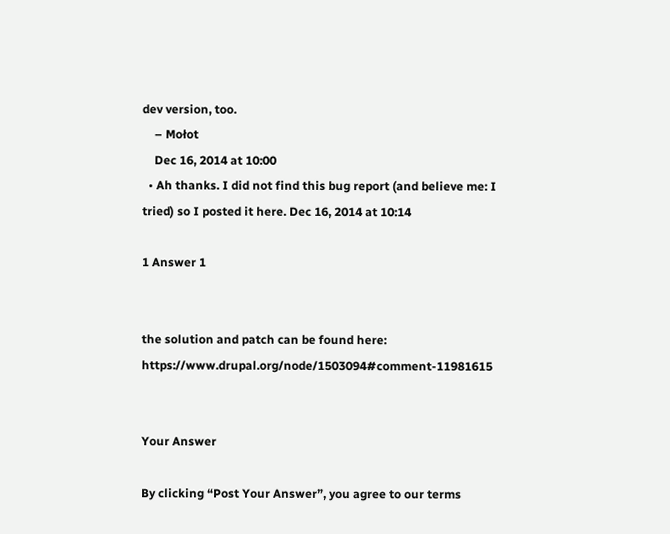dev version, too.
    – Mołot
    Dec 16, 2014 at 10:00
  • Ah thanks. I did not find this bug report (and believe me: I tried) so I posted it here. Dec 16, 2014 at 10:14

1 Answer 1


the solution and patch can be found here: https://www.drupal.org/node/1503094#comment-11981615


Your Answer

By clicking “Post Your Answer”, you agree to our terms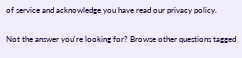of service and acknowledge you have read our privacy policy.

Not the answer you're looking for? Browse other questions tagged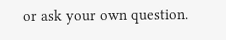or ask your own question.